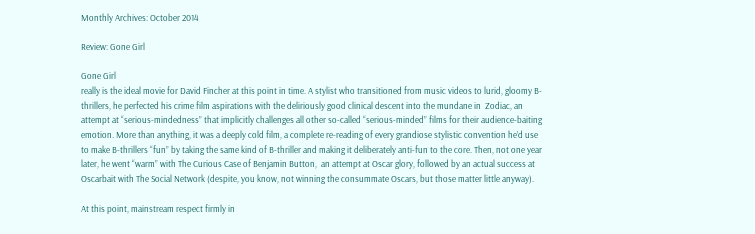Monthly Archives: October 2014

Review: Gone Girl

Gone Girl
really is the ideal movie for David Fincher at this point in time. A stylist who transitioned from music videos to lurid, gloomy B-thrillers, he perfected his crime film aspirations with the deliriously good clinical descent into the mundane in  Zodiac, an attempt at “serious-mindedness” that implicitly challenges all other so-called “serious-minded” films for their audience-baiting emotion. More than anything, it was a deeply cold film, a complete re-reading of every grandiose stylistic convention he’d use to make B-thrillers “fun” by taking the same kind of B-thriller and making it deliberately anti-fun to the core. Then, not one year later, he went “warm” with The Curious Case of Benjamin Button,  an attempt at Oscar glory, followed by an actual success at Oscarbait with The Social Network (despite, you know, not winning the consummate Oscars, but those matter little anyway).

At this point, mainstream respect firmly in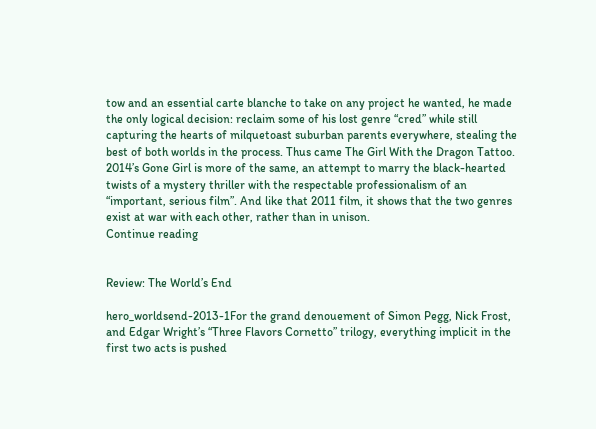tow and an essential carte blanche to take on any project he wanted, he made the only logical decision: reclaim some of his lost genre “cred” while still capturing the hearts of milquetoast suburban parents everywhere, stealing the best of both worlds in the process. Thus came The Girl With the Dragon Tattoo. 2014’s Gone Girl is more of the same, an attempt to marry the black-hearted twists of a mystery thriller with the respectable professionalism of an “important, serious film”. And like that 2011 film, it shows that the two genres exist at war with each other, rather than in unison.
Continue reading


Review: The World’s End

hero_worldsend-2013-1For the grand denouement of Simon Pegg, Nick Frost, and Edgar Wright’s “Three Flavors Cornetto” trilogy, everything implicit in the first two acts is pushed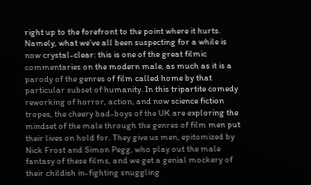right up to the forefront to the point where it hurts. Namely, what we’ve all been suspecting for a while is now crystal-clear: this is one of the great filmic commentaries on the modern male, as much as it is a parody of the genres of film called home by that particular subset of humanity. In this tripartite comedy reworking of horror, action, and now science fiction tropes, the cheery bad-boys of the UK are exploring the mindset of the male through the genres of film men put their lives on hold for. They give us men, epitomized by Nick Frost and Simon Pegg, who play out the male fantasy of these films, and we get a genial mockery of their childish in-fighting snuggling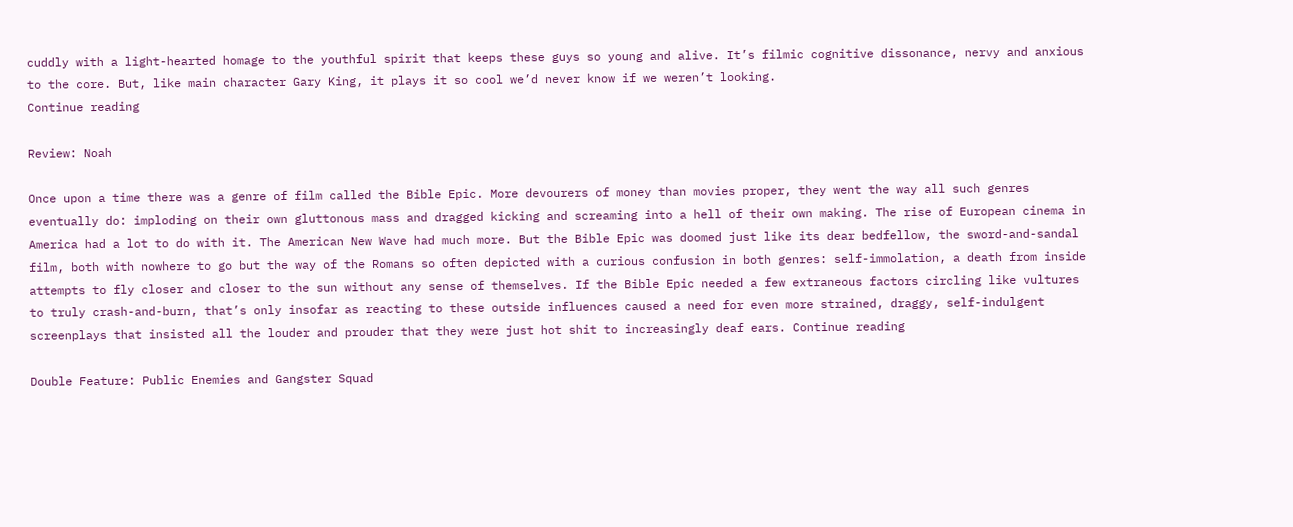cuddly with a light-hearted homage to the youthful spirit that keeps these guys so young and alive. It’s filmic cognitive dissonance, nervy and anxious to the core. But, like main character Gary King, it plays it so cool we’d never know if we weren’t looking.
Continue reading

Review: Noah

Once upon a time there was a genre of film called the Bible Epic. More devourers of money than movies proper, they went the way all such genres eventually do: imploding on their own gluttonous mass and dragged kicking and screaming into a hell of their own making. The rise of European cinema in America had a lot to do with it. The American New Wave had much more. But the Bible Epic was doomed just like its dear bedfellow, the sword-and-sandal film, both with nowhere to go but the way of the Romans so often depicted with a curious confusion in both genres: self-immolation, a death from inside attempts to fly closer and closer to the sun without any sense of themselves. If the Bible Epic needed a few extraneous factors circling like vultures to truly crash-and-burn, that’s only insofar as reacting to these outside influences caused a need for even more strained, draggy, self-indulgent screenplays that insisted all the louder and prouder that they were just hot shit to increasingly deaf ears. Continue reading

Double Feature: Public Enemies and Gangster Squad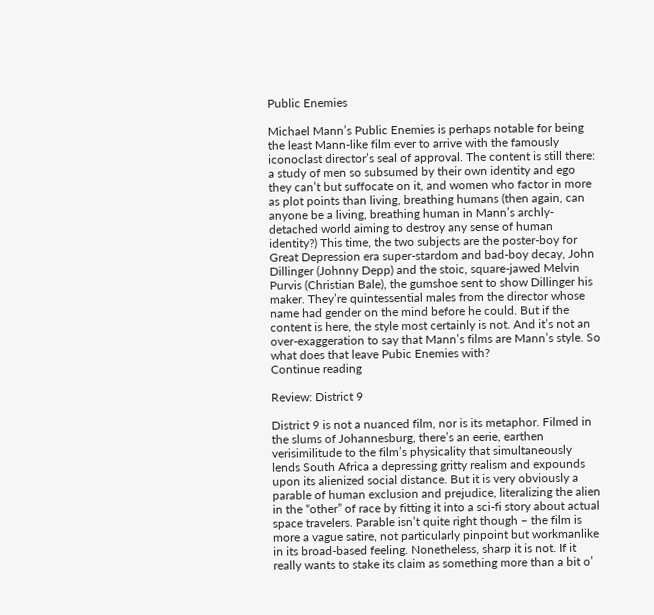Public Enemies

Michael Mann’s Public Enemies is perhaps notable for being the least Mann-like film ever to arrive with the famously iconoclast director’s seal of approval. The content is still there: a study of men so subsumed by their own identity and ego they can’t but suffocate on it, and women who factor in more as plot points than living, breathing humans (then again, can anyone be a living, breathing human in Mann’s archly-detached world aiming to destroy any sense of human identity?) This time, the two subjects are the poster-boy for Great Depression era super-stardom and bad-boy decay, John Dillinger (Johnny Depp) and the stoic, square-jawed Melvin Purvis (Christian Bale), the gumshoe sent to show Dillinger his maker. They’re quintessential males from the director whose name had gender on the mind before he could. But if the content is here, the style most certainly is not. And it’s not an over-exaggeration to say that Mann’s films are Mann’s style. So what does that leave Pubic Enemies with?
Continue reading

Review: District 9

District 9 is not a nuanced film, nor is its metaphor. Filmed in the slums of Johannesburg, there’s an eerie, earthen verisimilitude to the film’s physicality that simultaneously lends South Africa a depressing gritty realism and expounds upon its alienized social distance. But it is very obviously a parable of human exclusion and prejudice, literalizing the alien in the “other” of race by fitting it into a sci-fi story about actual space travelers. Parable isn’t quite right though – the film is more a vague satire, not particularly pinpoint but workmanlike in its broad-based feeling. Nonetheless, sharp it is not. If it really wants to stake its claim as something more than a bit o’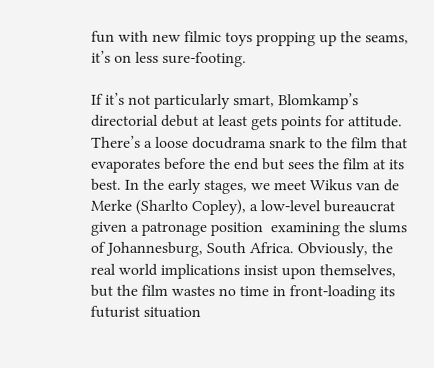fun with new filmic toys propping up the seams, it’s on less sure-footing.

If it’s not particularly smart, Blomkamp’s directorial debut at least gets points for attitude. There’s a loose docudrama snark to the film that evaporates before the end but sees the film at its best. In the early stages, we meet Wikus van de Merke (Sharlto Copley), a low-level bureaucrat given a patronage position  examining the slums of Johannesburg, South Africa. Obviously, the real world implications insist upon themselves, but the film wastes no time in front-loading its futurist situation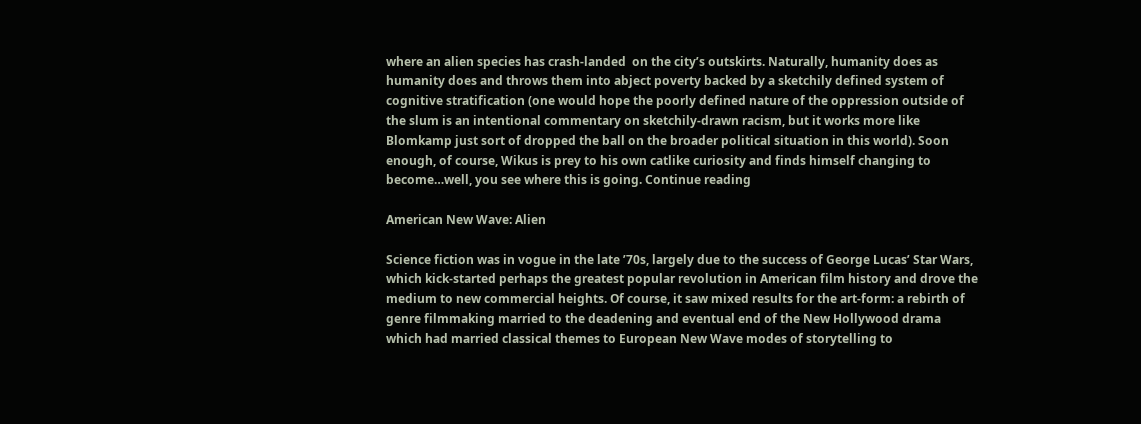where an alien species has crash-landed  on the city’s outskirts. Naturally, humanity does as humanity does and throws them into abject poverty backed by a sketchily defined system of cognitive stratification (one would hope the poorly defined nature of the oppression outside of the slum is an intentional commentary on sketchily-drawn racism, but it works more like Blomkamp just sort of dropped the ball on the broader political situation in this world). Soon enough, of course, Wikus is prey to his own catlike curiosity and finds himself changing to become…well, you see where this is going. Continue reading

American New Wave: Alien

Science fiction was in vogue in the late ’70s, largely due to the success of George Lucas’ Star Wars, which kick-started perhaps the greatest popular revolution in American film history and drove the medium to new commercial heights. Of course, it saw mixed results for the art-form: a rebirth of genre filmmaking married to the deadening and eventual end of the New Hollywood drama which had married classical themes to European New Wave modes of storytelling to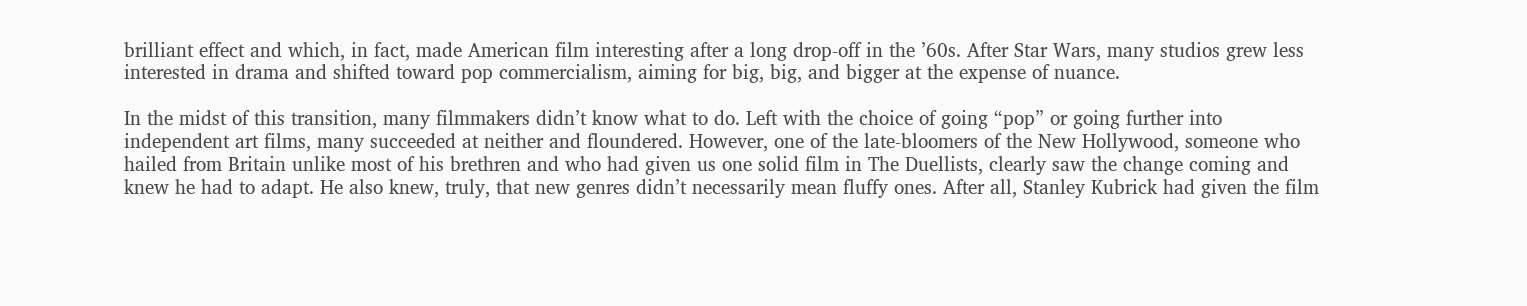brilliant effect and which, in fact, made American film interesting after a long drop-off in the ’60s. After Star Wars, many studios grew less interested in drama and shifted toward pop commercialism, aiming for big, big, and bigger at the expense of nuance.

In the midst of this transition, many filmmakers didn’t know what to do. Left with the choice of going “pop” or going further into independent art films, many succeeded at neither and floundered. However, one of the late-bloomers of the New Hollywood, someone who hailed from Britain unlike most of his brethren and who had given us one solid film in The Duellists, clearly saw the change coming and knew he had to adapt. He also knew, truly, that new genres didn’t necessarily mean fluffy ones. After all, Stanley Kubrick had given the film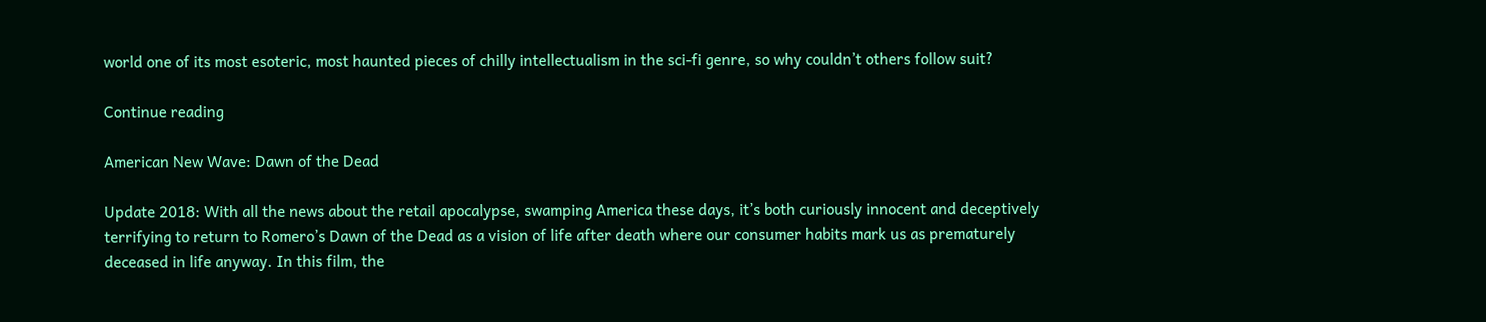world one of its most esoteric, most haunted pieces of chilly intellectualism in the sci-fi genre, so why couldn’t others follow suit?

Continue reading

American New Wave: Dawn of the Dead

Update 2018: With all the news about the retail apocalypse, swamping America these days, it’s both curiously innocent and deceptively terrifying to return to Romero’s Dawn of the Dead as a vision of life after death where our consumer habits mark us as prematurely deceased in life anyway. In this film, the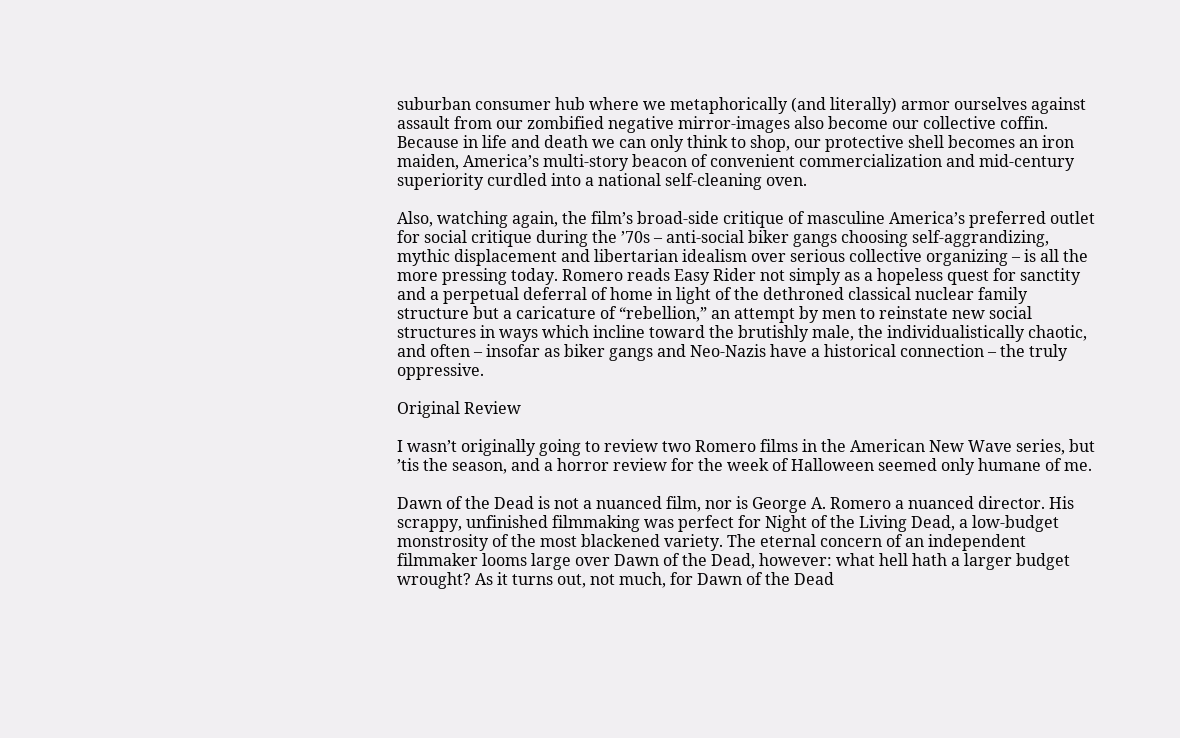suburban consumer hub where we metaphorically (and literally) armor ourselves against assault from our zombified negative mirror-images also become our collective coffin. Because in life and death we can only think to shop, our protective shell becomes an iron maiden, America’s multi-story beacon of convenient commercialization and mid-century superiority curdled into a national self-cleaning oven.

Also, watching again, the film’s broad-side critique of masculine America’s preferred outlet for social critique during the ’70s – anti-social biker gangs choosing self-aggrandizing, mythic displacement and libertarian idealism over serious collective organizing – is all the more pressing today. Romero reads Easy Rider not simply as a hopeless quest for sanctity and a perpetual deferral of home in light of the dethroned classical nuclear family structure but a caricature of “rebellion,” an attempt by men to reinstate new social structures in ways which incline toward the brutishly male, the individualistically chaotic, and often – insofar as biker gangs and Neo-Nazis have a historical connection – the truly oppressive.

Original Review

I wasn’t originally going to review two Romero films in the American New Wave series, but ’tis the season, and a horror review for the week of Halloween seemed only humane of me.

Dawn of the Dead is not a nuanced film, nor is George A. Romero a nuanced director. His scrappy, unfinished filmmaking was perfect for Night of the Living Dead, a low-budget monstrosity of the most blackened variety. The eternal concern of an independent filmmaker looms large over Dawn of the Dead, however: what hell hath a larger budget wrought? As it turns out, not much, for Dawn of the Dead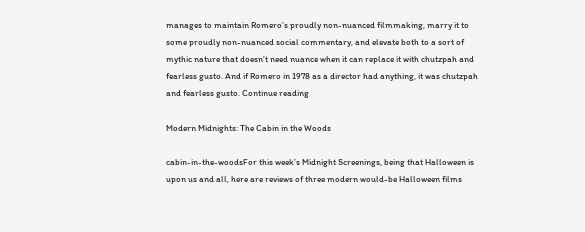manages to maintain Romero’s proudly non-nuanced filmmaking, marry it to some proudly non-nuanced social commentary, and elevate both to a sort of mythic nature that doesn’t need nuance when it can replace it with chutzpah and fearless gusto. And if Romero in 1978 as a director had anything, it was chutzpah and fearless gusto. Continue reading

Modern Midnights: The Cabin in the Woods

cabin-in-the-woodsFor this week’s Midnight Screenings, being that Halloween is upon us and all, here are reviews of three modern would-be Halloween films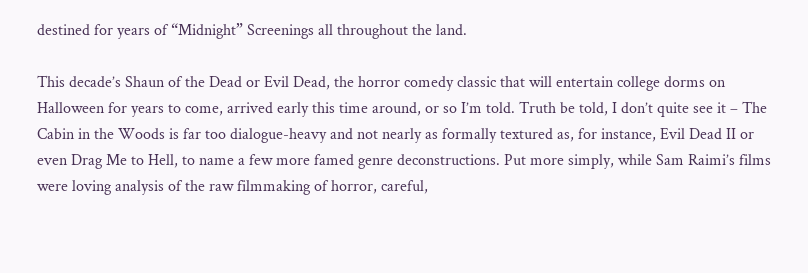destined for years of “Midnight” Screenings all throughout the land.

This decade’s Shaun of the Dead or Evil Dead, the horror comedy classic that will entertain college dorms on Halloween for years to come, arrived early this time around, or so I’m told. Truth be told, I don’t quite see it – The Cabin in the Woods is far too dialogue-heavy and not nearly as formally textured as, for instance, Evil Dead II or even Drag Me to Hell, to name a few more famed genre deconstructions. Put more simply, while Sam Raimi’s films were loving analysis of the raw filmmaking of horror, careful,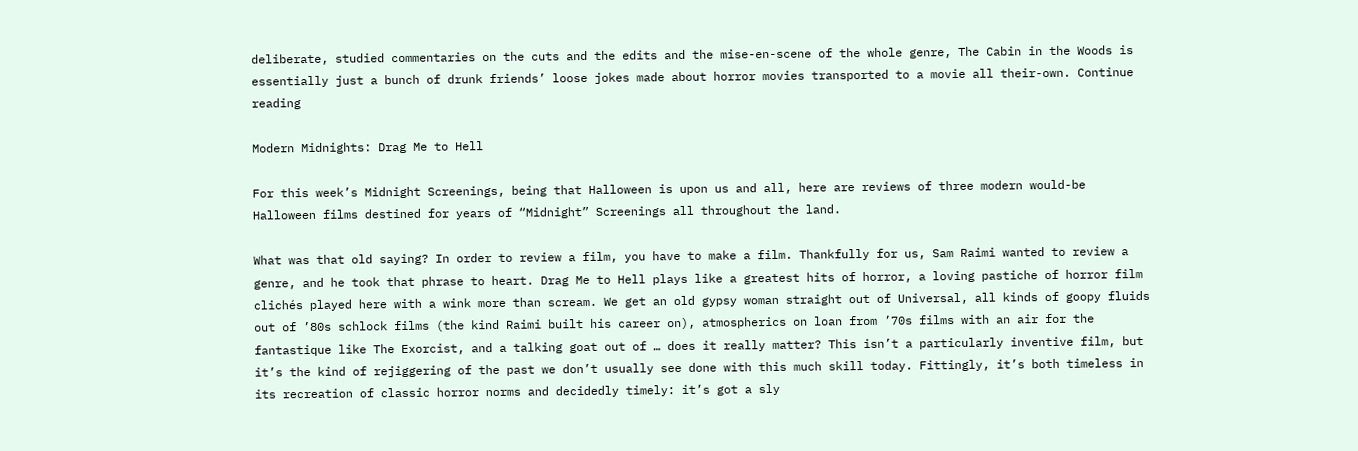deliberate, studied commentaries on the cuts and the edits and the mise-en-scene of the whole genre, The Cabin in the Woods is essentially just a bunch of drunk friends’ loose jokes made about horror movies transported to a movie all their-own. Continue reading

Modern Midnights: Drag Me to Hell

For this week’s Midnight Screenings, being that Halloween is upon us and all, here are reviews of three modern would-be Halloween films destined for years of “Midnight” Screenings all throughout the land.

What was that old saying? In order to review a film, you have to make a film. Thankfully for us, Sam Raimi wanted to review a genre, and he took that phrase to heart. Drag Me to Hell plays like a greatest hits of horror, a loving pastiche of horror film clichés played here with a wink more than scream. We get an old gypsy woman straight out of Universal, all kinds of goopy fluids out of ’80s schlock films (the kind Raimi built his career on), atmospherics on loan from ’70s films with an air for the fantastique like The Exorcist, and a talking goat out of … does it really matter? This isn’t a particularly inventive film, but it’s the kind of rejiggering of the past we don’t usually see done with this much skill today. Fittingly, it’s both timeless in its recreation of classic horror norms and decidedly timely: it’s got a sly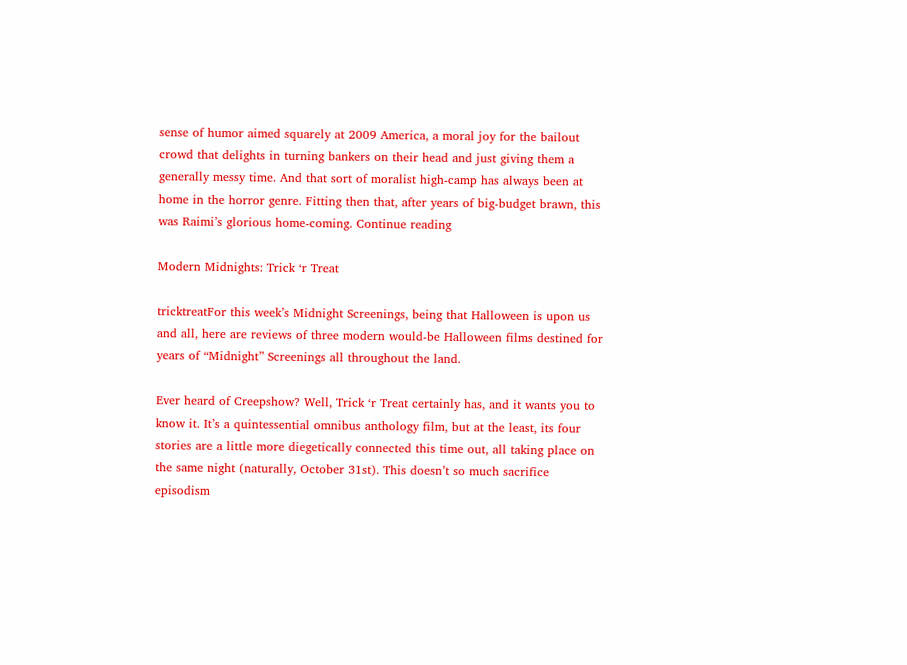sense of humor aimed squarely at 2009 America, a moral joy for the bailout crowd that delights in turning bankers on their head and just giving them a generally messy time. And that sort of moralist high-camp has always been at home in the horror genre. Fitting then that, after years of big-budget brawn, this was Raimi’s glorious home-coming. Continue reading

Modern Midnights: Trick ‘r Treat

tricktreatFor this week’s Midnight Screenings, being that Halloween is upon us and all, here are reviews of three modern would-be Halloween films destined for years of “Midnight” Screenings all throughout the land.

Ever heard of Creepshow? Well, Trick ‘r Treat certainly has, and it wants you to know it. It’s a quintessential omnibus anthology film, but at the least, its four stories are a little more diegetically connected this time out, all taking place on the same night (naturally, October 31st). This doesn’t so much sacrifice episodism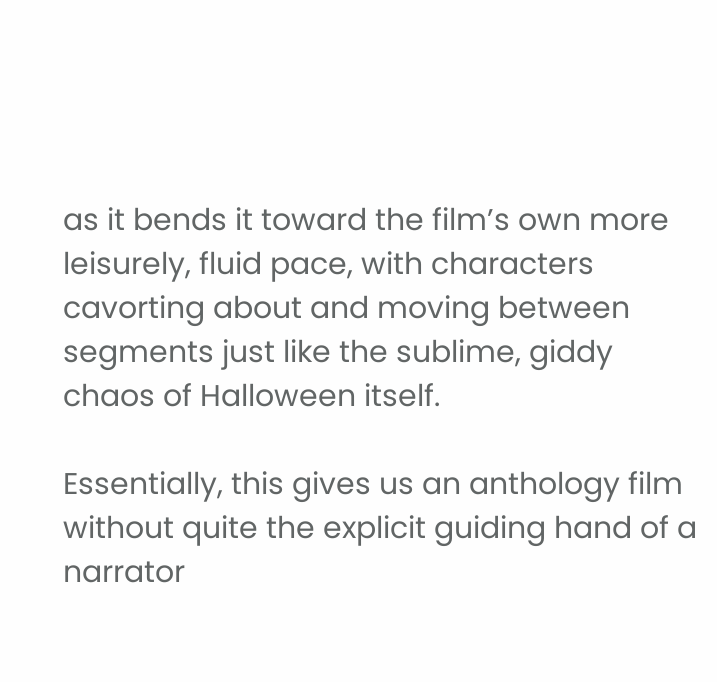as it bends it toward the film’s own more leisurely, fluid pace, with characters cavorting about and moving between segments just like the sublime, giddy chaos of Halloween itself.

Essentially, this gives us an anthology film without quite the explicit guiding hand of a narrator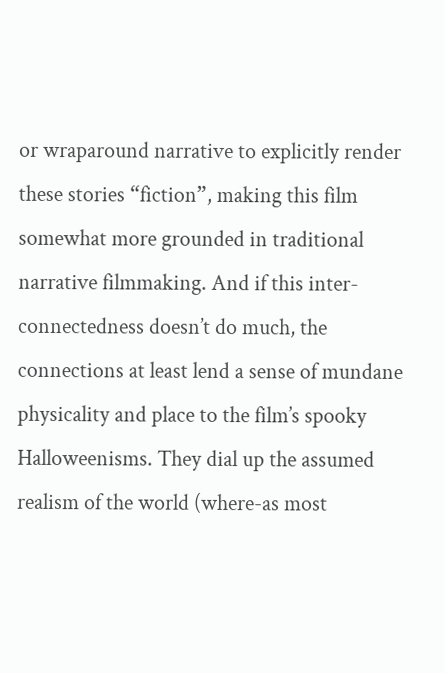or wraparound narrative to explicitly render these stories “fiction”, making this film somewhat more grounded in traditional narrative filmmaking. And if this inter-connectedness doesn’t do much, the connections at least lend a sense of mundane physicality and place to the film’s spooky Halloweenisms. They dial up the assumed realism of the world (where-as most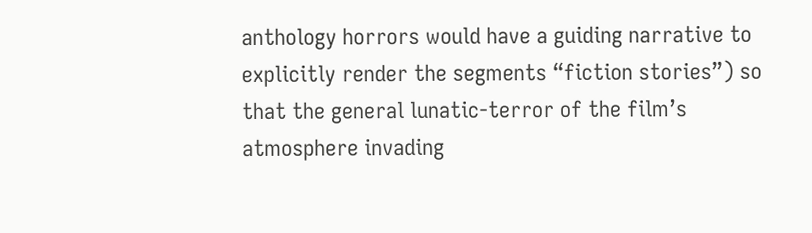anthology horrors would have a guiding narrative to explicitly render the segments “fiction stories”) so that the general lunatic-terror of the film’s atmosphere invading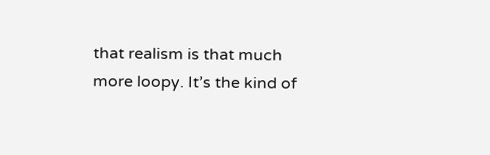that realism is that much more loopy. It’s the kind of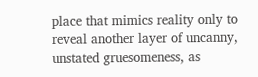place that mimics reality only to reveal another layer of uncanny, unstated gruesomeness, as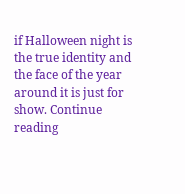if Halloween night is the true identity and the face of the year around it is just for show. Continue reading